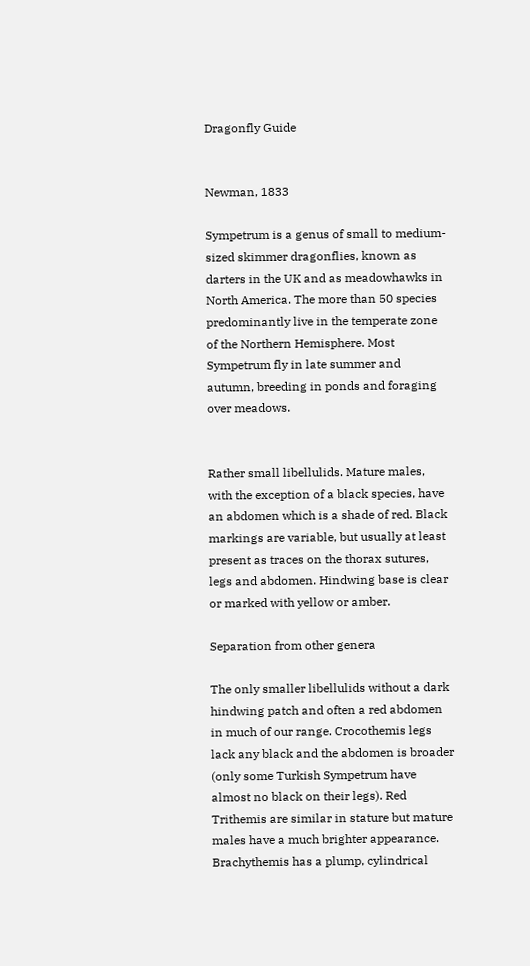Dragonfly Guide


Newman, 1833

Sympetrum is a genus of small to medium-sized skimmer dragonflies, known as darters in the UK and as meadowhawks in North America. The more than 50 species predominantly live in the temperate zone of the Northern Hemisphere. Most Sympetrum fly in late summer and autumn, breeding in ponds and foraging over meadows.


Rather small libellulids. Mature males, with the exception of a black species, have an abdomen which is a shade of red. Black markings are variable, but usually at least present as traces on the thorax sutures, legs and abdomen. Hindwing base is clear or marked with yellow or amber.

Separation from other genera

The only smaller libellulids without a dark hindwing patch and often a red abdomen in much of our range. Crocothemis legs lack any black and the abdomen is broader (only some Turkish Sympetrum have almost no black on their legs). Red Trithemis are similar in stature but mature males have a much brighter appearance. Brachythemis has a plump, cylindrical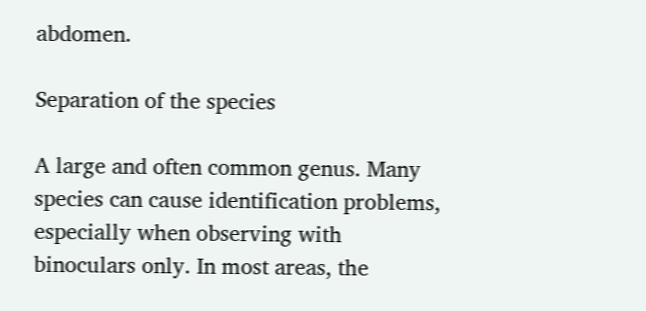abdomen.

Separation of the species

A large and often common genus. Many species can cause identification problems, especially when observing with binoculars only. In most areas, the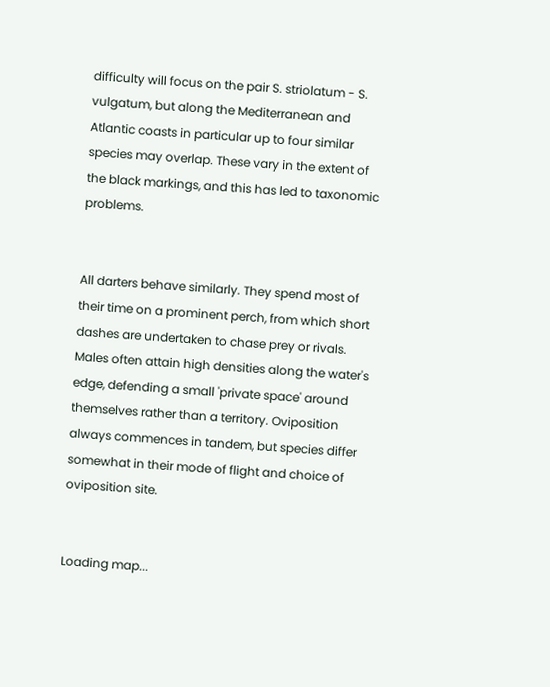difficulty will focus on the pair S. striolatum - S. vulgatum, but along the Mediterranean and Atlantic coasts in particular up to four similar species may overlap. These vary in the extent of the black markings, and this has led to taxonomic problems.


All darters behave similarly. They spend most of their time on a prominent perch, from which short dashes are undertaken to chase prey or rivals. Males often attain high densities along the water's edge, defending a small 'private space' around themselves rather than a territory. Oviposition always commences in tandem, but species differ somewhat in their mode of flight and choice of oviposition site.


Loading map...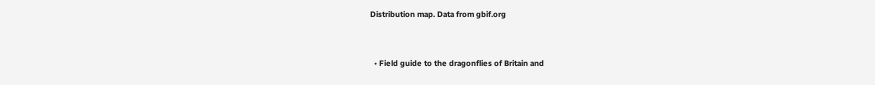Distribution map. Data from gbif.org


  • Field guide to the dragonflies of Britain and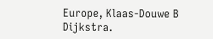Europe, Klaas-Douwe B Dijkstra.